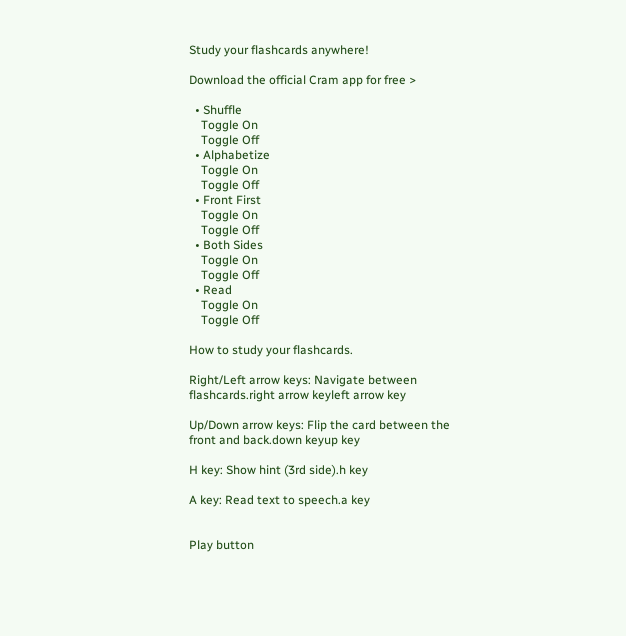Study your flashcards anywhere!

Download the official Cram app for free >

  • Shuffle
    Toggle On
    Toggle Off
  • Alphabetize
    Toggle On
    Toggle Off
  • Front First
    Toggle On
    Toggle Off
  • Both Sides
    Toggle On
    Toggle Off
  • Read
    Toggle On
    Toggle Off

How to study your flashcards.

Right/Left arrow keys: Navigate between flashcards.right arrow keyleft arrow key

Up/Down arrow keys: Flip the card between the front and back.down keyup key

H key: Show hint (3rd side).h key

A key: Read text to speech.a key


Play button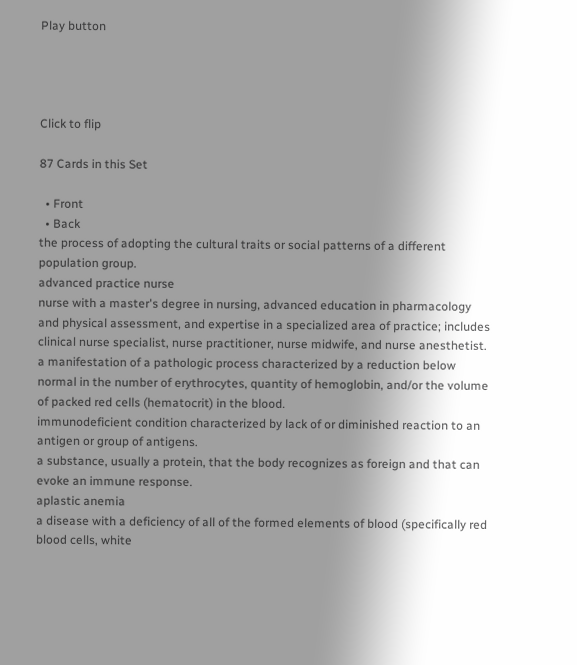Play button




Click to flip

87 Cards in this Set

  • Front
  • Back
the process of adopting the cultural traits or social patterns of a different population group.
advanced practice nurse
nurse with a master's degree in nursing, advanced education in pharmacology and physical assessment, and expertise in a specialized area of practice; includes clinical nurse specialist, nurse practitioner, nurse midwife, and nurse anesthetist.
a manifestation of a pathologic process characterized by a reduction below normal in the number of erythrocytes, quantity of hemoglobin, and/or the volume of packed red cells (hematocrit) in the blood.
immunodeficient condition characterized by lack of or diminished reaction to an antigen or group of antigens.
a substance, usually a protein, that the body recognizes as foreign and that can evoke an immune response.
aplastic anemia
a disease with a deficiency of all of the formed elements of blood (specifically red blood cells, white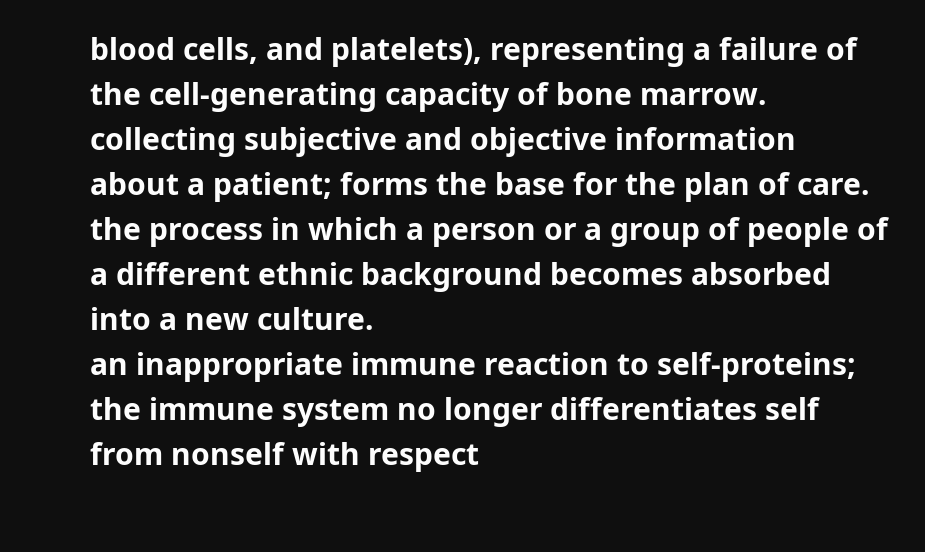blood cells, and platelets), representing a failure of the cell-generating capacity of bone marrow.
collecting subjective and objective information about a patient; forms the base for the plan of care.
the process in which a person or a group of people of a different ethnic background becomes absorbed into a new culture.
an inappropriate immune reaction to self-proteins; the immune system no longer differentiates self from nonself with respect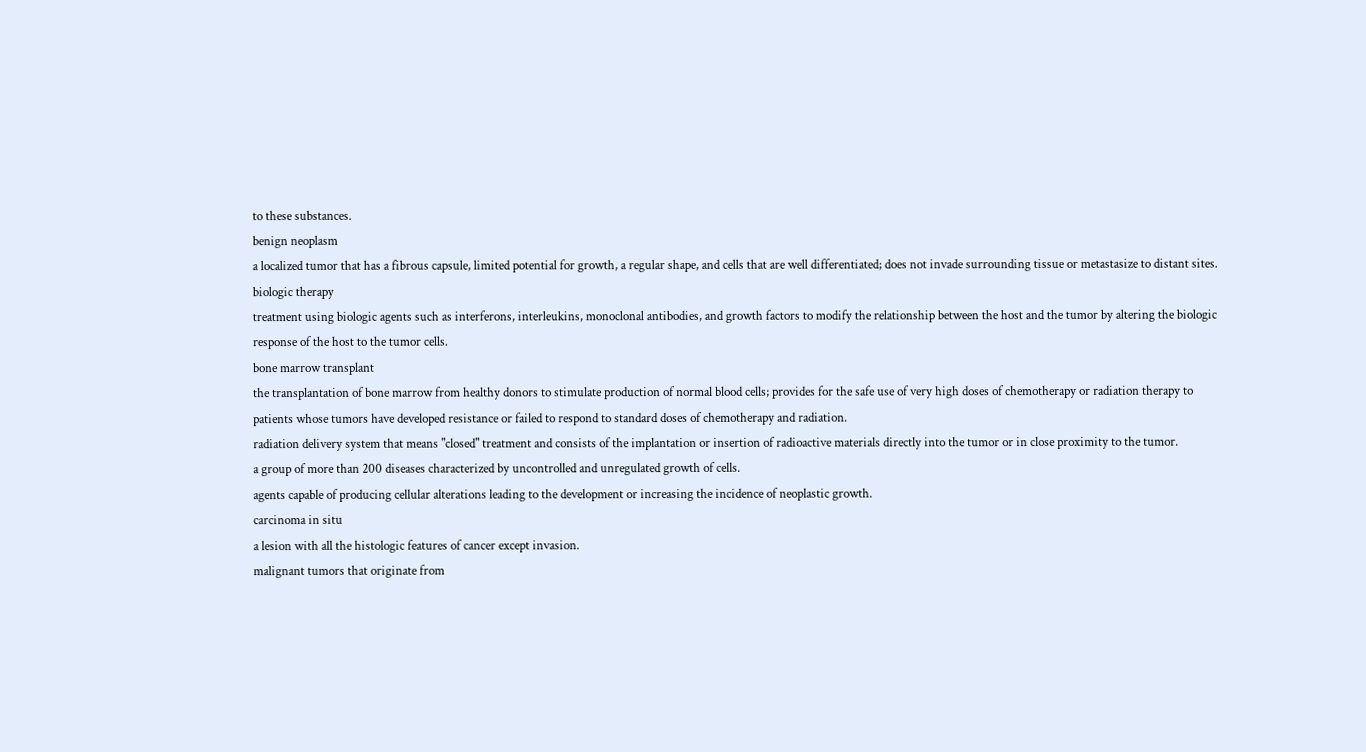to these substances.
benign neoplasm
a localized tumor that has a fibrous capsule, limited potential for growth, a regular shape, and cells that are well differentiated; does not invade surrounding tissue or metastasize to distant sites.
biologic therapy
treatment using biologic agents such as interferons, interleukins, monoclonal antibodies, and growth factors to modify the relationship between the host and the tumor by altering the biologic response of the host to the tumor cells.
bone marrow transplant
the transplantation of bone marrow from healthy donors to stimulate production of normal blood cells; provides for the safe use of very high doses of chemotherapy or radiation therapy to patients whose tumors have developed resistance or failed to respond to standard doses of chemotherapy and radiation.
radiation delivery system that means "closed" treatment and consists of the implantation or insertion of radioactive materials directly into the tumor or in close proximity to the tumor.
a group of more than 200 diseases characterized by uncontrolled and unregulated growth of cells.
agents capable of producing cellular alterations leading to the development or increasing the incidence of neoplastic growth.
carcinoma in situ
a lesion with all the histologic features of cancer except invasion.
malignant tumors that originate from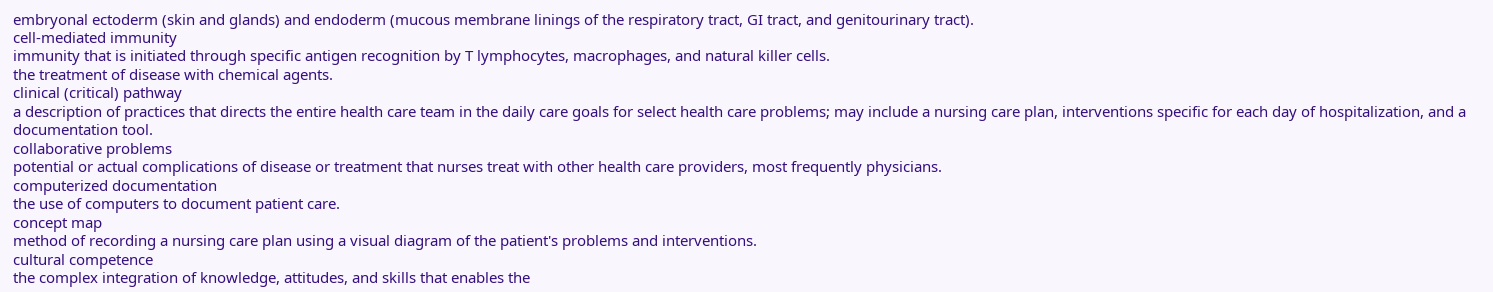embryonal ectoderm (skin and glands) and endoderm (mucous membrane linings of the respiratory tract, GI tract, and genitourinary tract).
cell-mediated immunity
immunity that is initiated through specific antigen recognition by T lymphocytes, macrophages, and natural killer cells.
the treatment of disease with chemical agents.
clinical (critical) pathway
a description of practices that directs the entire health care team in the daily care goals for select health care problems; may include a nursing care plan, interventions specific for each day of hospitalization, and a documentation tool.
collaborative problems
potential or actual complications of disease or treatment that nurses treat with other health care providers, most frequently physicians.
computerized documentation
the use of computers to document patient care.
concept map
method of recording a nursing care plan using a visual diagram of the patient's problems and interventions.
cultural competence
the complex integration of knowledge, attitudes, and skills that enables the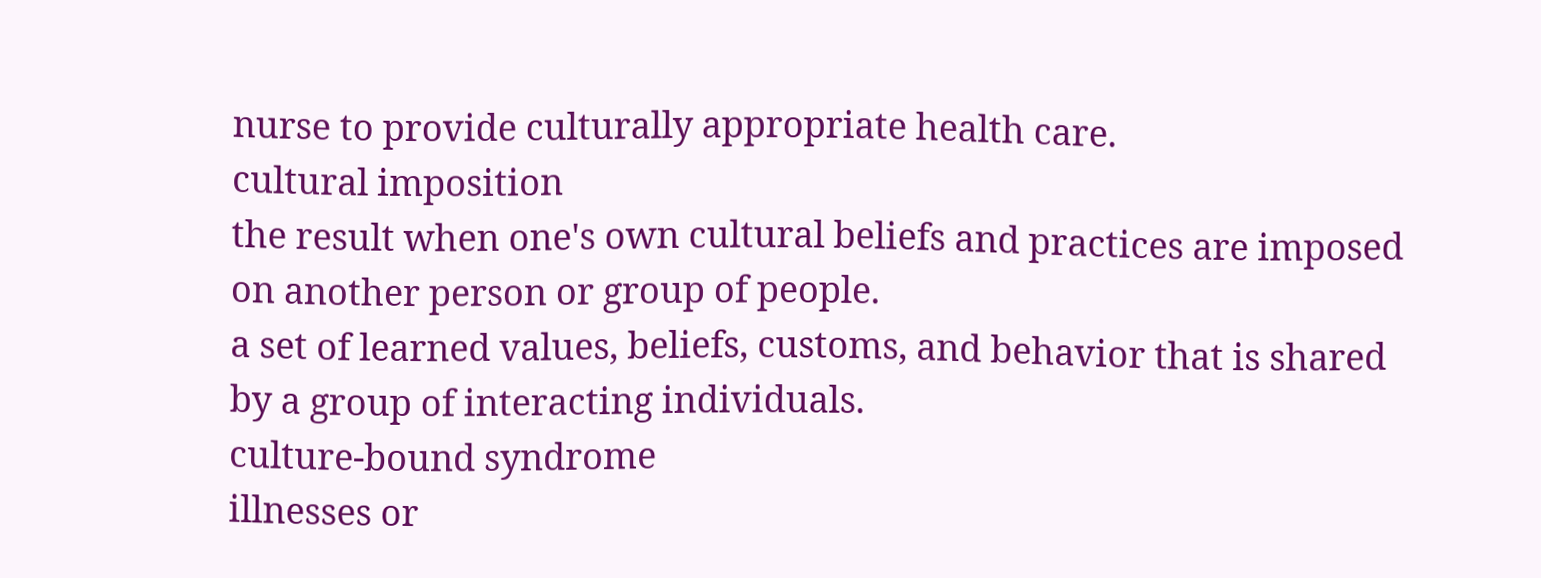nurse to provide culturally appropriate health care.
cultural imposition
the result when one's own cultural beliefs and practices are imposed on another person or group of people.
a set of learned values, beliefs, customs, and behavior that is shared by a group of interacting individuals.
culture-bound syndrome
illnesses or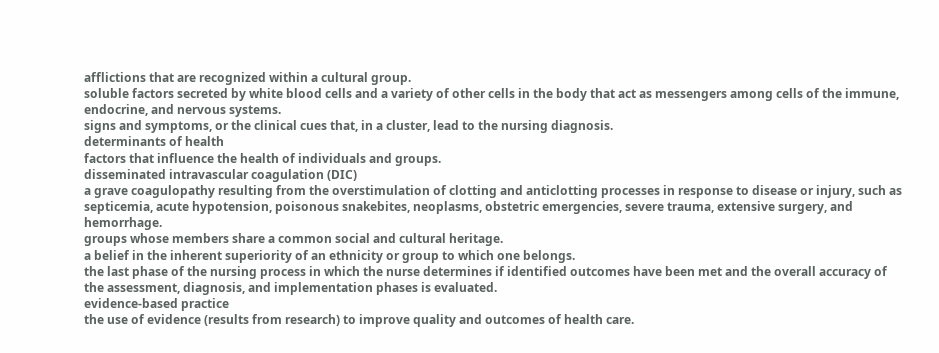afflictions that are recognized within a cultural group.
soluble factors secreted by white blood cells and a variety of other cells in the body that act as messengers among cells of the immune, endocrine, and nervous systems.
signs and symptoms, or the clinical cues that, in a cluster, lead to the nursing diagnosis.
determinants of health
factors that influence the health of individuals and groups.
disseminated intravascular coagulation (DIC)
a grave coagulopathy resulting from the overstimulation of clotting and anticlotting processes in response to disease or injury, such as septicemia, acute hypotension, poisonous snakebites, neoplasms, obstetric emergencies, severe trauma, extensive surgery, and hemorrhage.
groups whose members share a common social and cultural heritage.
a belief in the inherent superiority of an ethnicity or group to which one belongs.
the last phase of the nursing process in which the nurse determines if identified outcomes have been met and the overall accuracy of the assessment, diagnosis, and implementation phases is evaluated.
evidence-based practice
the use of evidence (results from research) to improve quality and outcomes of health care.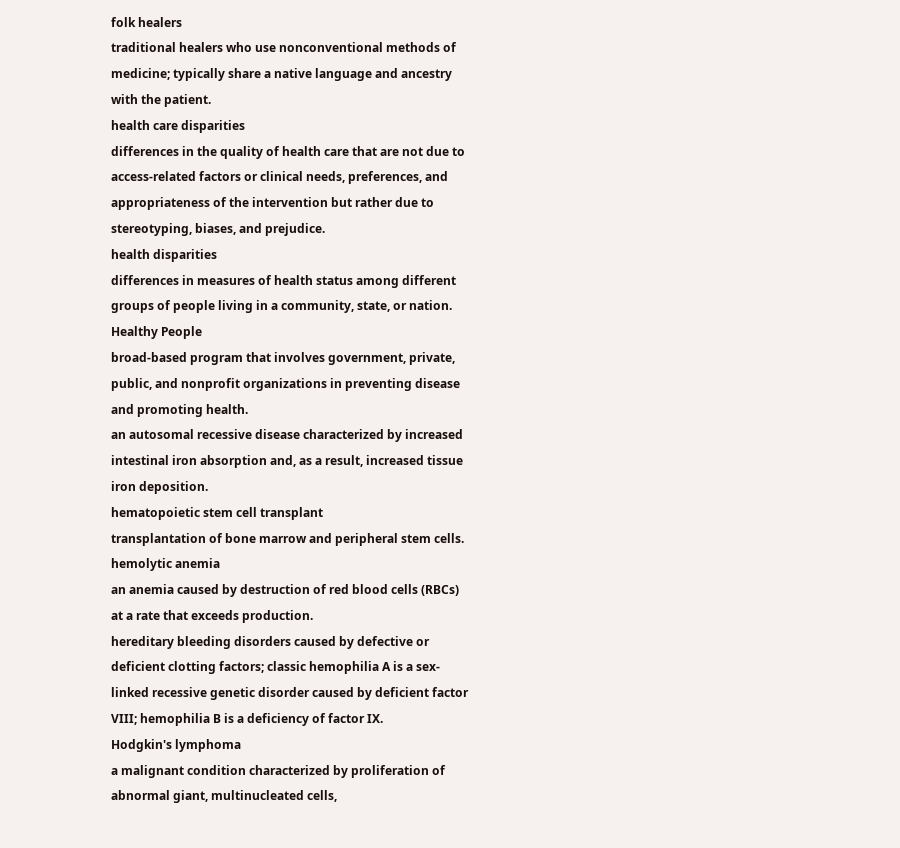folk healers
traditional healers who use nonconventional methods of medicine; typically share a native language and ancestry with the patient.
health care disparities
differences in the quality of health care that are not due to access-related factors or clinical needs, preferences, and appropriateness of the intervention but rather due to stereotyping, biases, and prejudice.
health disparities
differences in measures of health status among different groups of people living in a community, state, or nation.
Healthy People
broad-based program that involves government, private, public, and nonprofit organizations in preventing disease and promoting health.
an autosomal recessive disease characterized by increased intestinal iron absorption and, as a result, increased tissue iron deposition.
hematopoietic stem cell transplant
transplantation of bone marrow and peripheral stem cells.
hemolytic anemia
an anemia caused by destruction of red blood cells (RBCs) at a rate that exceeds production.
hereditary bleeding disorders caused by defective or deficient clotting factors; classic hemophilia A is a sex-linked recessive genetic disorder caused by deficient factor VIII; hemophilia B is a deficiency of factor IX.
Hodgkin's lymphoma
a malignant condition characterized by proliferation of abnormal giant, multinucleated cells,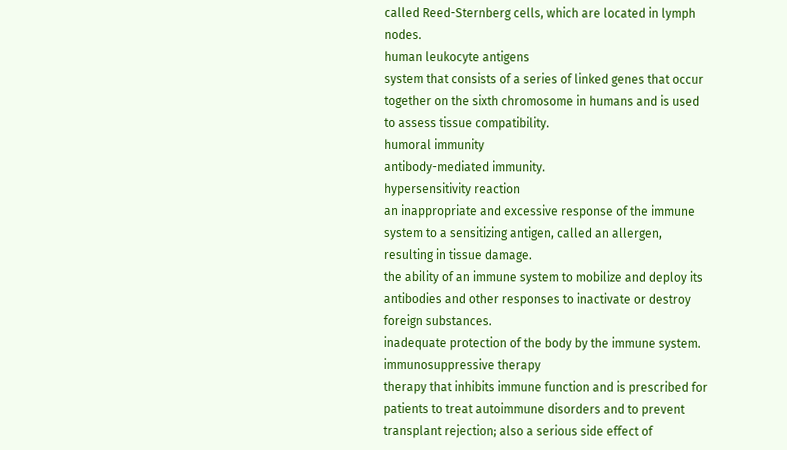called Reed-Sternberg cells, which are located in lymph nodes.
human leukocyte antigens
system that consists of a series of linked genes that occur together on the sixth chromosome in humans and is used to assess tissue compatibility.
humoral immunity
antibody-mediated immunity.
hypersensitivity reaction
an inappropriate and excessive response of the immune system to a sensitizing antigen, called an allergen, resulting in tissue damage.
the ability of an immune system to mobilize and deploy its antibodies and other responses to inactivate or destroy foreign substances.
inadequate protection of the body by the immune system.
immunosuppressive therapy
therapy that inhibits immune function and is prescribed for patients to treat autoimmune disorders and to prevent transplant rejection; also a serious side effect of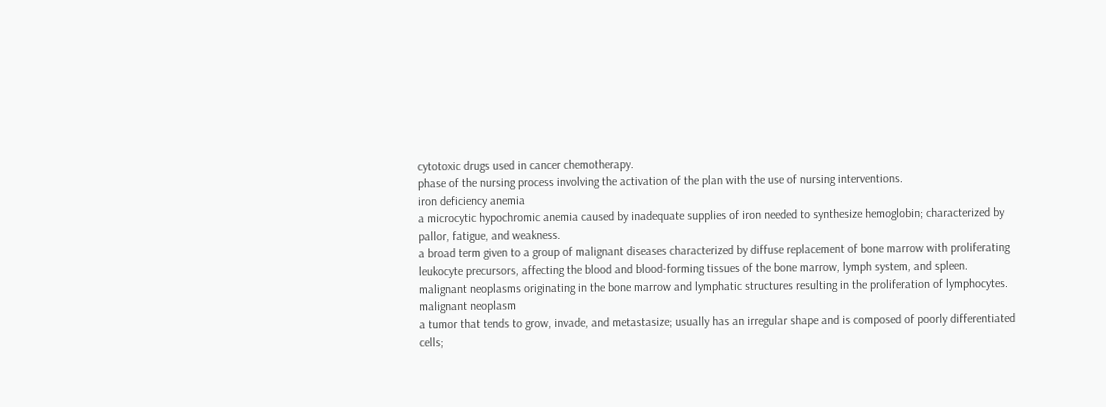cytotoxic drugs used in cancer chemotherapy.
phase of the nursing process involving the activation of the plan with the use of nursing interventions.
iron deficiency anemia
a microcytic hypochromic anemia caused by inadequate supplies of iron needed to synthesize hemoglobin; characterized by pallor, fatigue, and weakness.
a broad term given to a group of malignant diseases characterized by diffuse replacement of bone marrow with proliferating leukocyte precursors, affecting the blood and blood-forming tissues of the bone marrow, lymph system, and spleen.
malignant neoplasms originating in the bone marrow and lymphatic structures resulting in the proliferation of lymphocytes.
malignant neoplasm
a tumor that tends to grow, invade, and metastasize; usually has an irregular shape and is composed of poorly differentiated cells;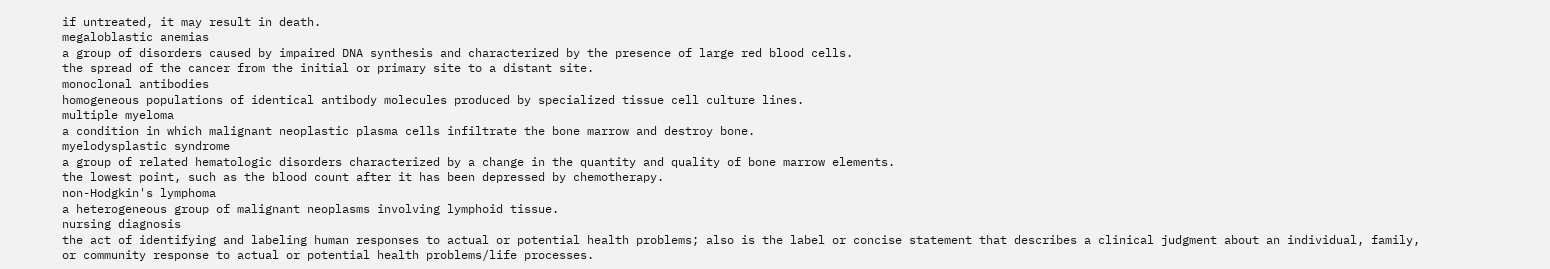if untreated, it may result in death.
megaloblastic anemias
a group of disorders caused by impaired DNA synthesis and characterized by the presence of large red blood cells.
the spread of the cancer from the initial or primary site to a distant site.
monoclonal antibodies
homogeneous populations of identical antibody molecules produced by specialized tissue cell culture lines.
multiple myeloma
a condition in which malignant neoplastic plasma cells infiltrate the bone marrow and destroy bone.
myelodysplastic syndrome
a group of related hematologic disorders characterized by a change in the quantity and quality of bone marrow elements.
the lowest point, such as the blood count after it has been depressed by chemotherapy.
non-Hodgkin's lymphoma
a heterogeneous group of malignant neoplasms involving lymphoid tissue.
nursing diagnosis
the act of identifying and labeling human responses to actual or potential health problems; also is the label or concise statement that describes a clinical judgment about an individual, family, or community response to actual or potential health problems/life processes.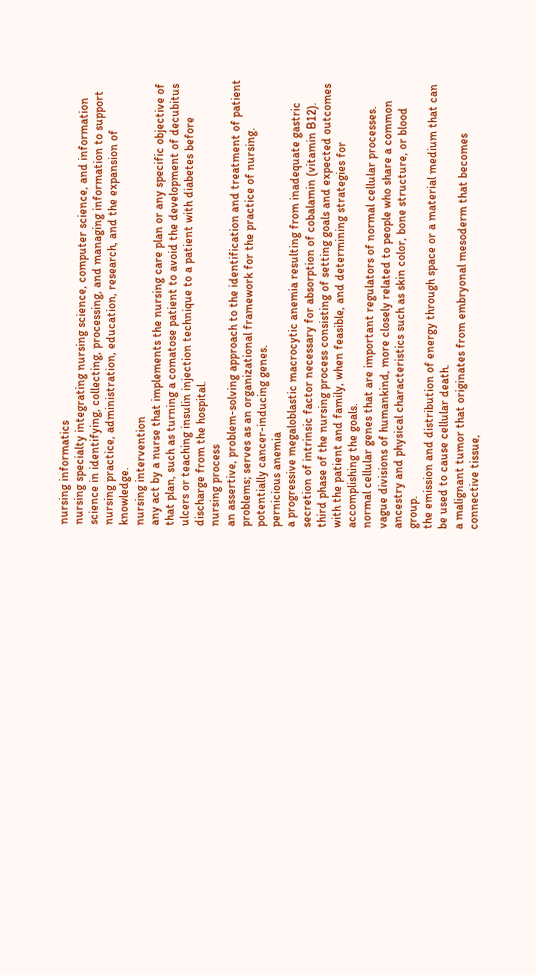nursing informatics
nursing specialty integrating nursing science, computer science, and information science in identifying, collecting, processing, and managing information to support nursing practice, administration, education, research, and the expansion of knowledge.
nursing intervention
any act by a nurse that implements the nursing care plan or any specific objective of that plan, such as turning a comatose patient to avoid the development of decubitus ulcers or teaching insulin injection technique to a patient with diabetes before discharge from the hospital.
nursing process
an assertive, problem-solving approach to the identification and treatment of patient problems; serves as an organizational framework for the practice of nursing.
potentially cancer-inducing genes.
pernicious anemia
a progressive megaloblastic macrocytic anemia resulting from inadequate gastric secretion of intrinsic factor necessary for absorption of cobalamin (vitamin B12).
third phase of the nursing process consisting of setting goals and expected outcomes with the patient and family, when feasible, and determining strategies for accomplishing the goals.
normal cellular genes that are important regulators of normal cellular processes.
vague divisions of humankind, more closely related to people who share a common ancestry and physical characteristics such as skin color, bone structure, or blood group.
the emission and distribution of energy through space or a material medium that can be used to cause cellular death.
a malignant tumor that originates from embryonal mesoderm that becomes connective tissue,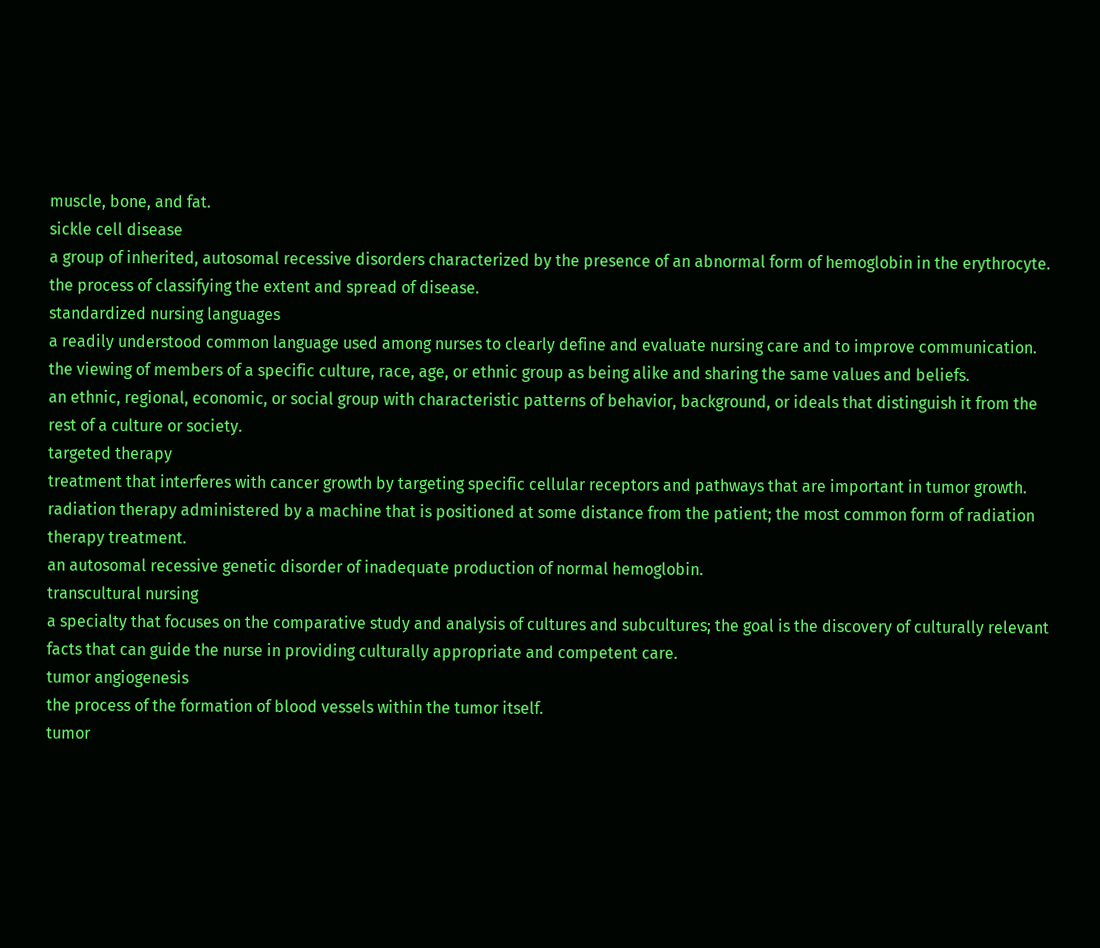muscle, bone, and fat.
sickle cell disease
a group of inherited, autosomal recessive disorders characterized by the presence of an abnormal form of hemoglobin in the erythrocyte.
the process of classifying the extent and spread of disease.
standardized nursing languages
a readily understood common language used among nurses to clearly define and evaluate nursing care and to improve communication.
the viewing of members of a specific culture, race, age, or ethnic group as being alike and sharing the same values and beliefs.
an ethnic, regional, economic, or social group with characteristic patterns of behavior, background, or ideals that distinguish it from the rest of a culture or society.
targeted therapy
treatment that interferes with cancer growth by targeting specific cellular receptors and pathways that are important in tumor growth.
radiation therapy administered by a machine that is positioned at some distance from the patient; the most common form of radiation therapy treatment.
an autosomal recessive genetic disorder of inadequate production of normal hemoglobin.
transcultural nursing
a specialty that focuses on the comparative study and analysis of cultures and subcultures; the goal is the discovery of culturally relevant facts that can guide the nurse in providing culturally appropriate and competent care.
tumor angiogenesis
the process of the formation of blood vessels within the tumor itself.
tumor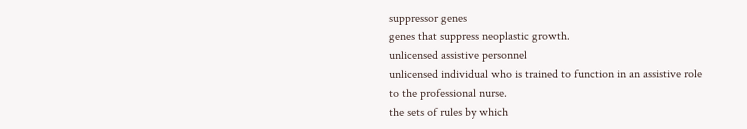suppressor genes
genes that suppress neoplastic growth.
unlicensed assistive personnel
unlicensed individual who is trained to function in an assistive role to the professional nurse.
the sets of rules by which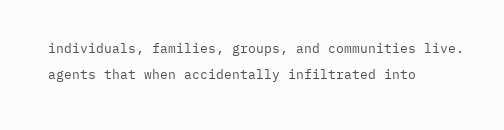individuals, families, groups, and communities live.
agents that when accidentally infiltrated into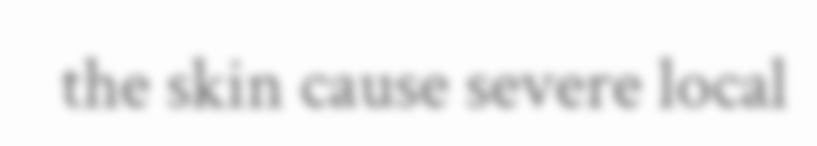the skin cause severe local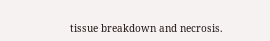tissue breakdown and necrosis.